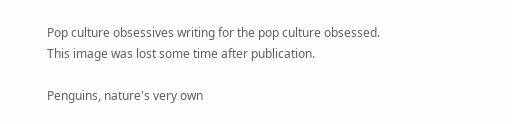Pop culture obsessives writing for the pop culture obsessed.
This image was lost some time after publication.

Penguins, nature's very own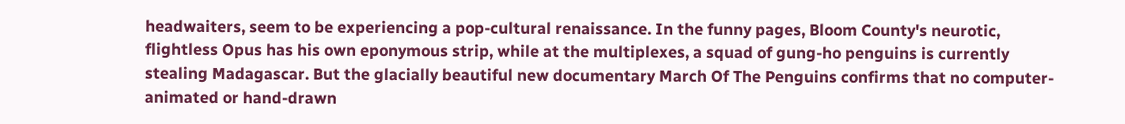headwaiters, seem to be experiencing a pop-cultural renaissance. In the funny pages, Bloom County's neurotic, flightless Opus has his own eponymous strip, while at the multiplexes, a squad of gung-ho penguins is currently stealing Madagascar. But the glacially beautiful new documentary March Of The Penguins confirms that no computer-animated or hand-drawn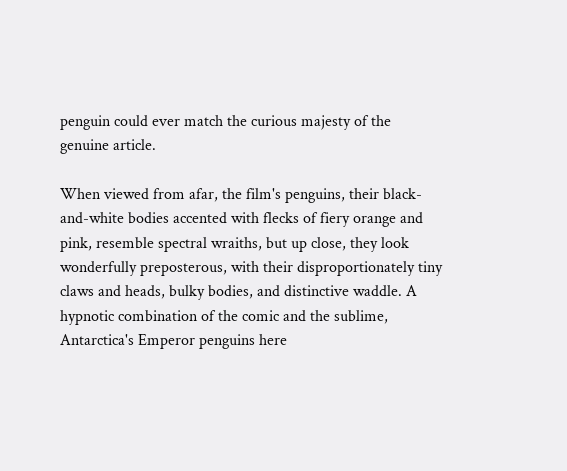penguin could ever match the curious majesty of the genuine article.

When viewed from afar, the film's penguins, their black-and-white bodies accented with flecks of fiery orange and pink, resemble spectral wraiths, but up close, they look wonderfully preposterous, with their disproportionately tiny claws and heads, bulky bodies, and distinctive waddle. A hypnotic combination of the comic and the sublime, Antarctica's Emperor penguins here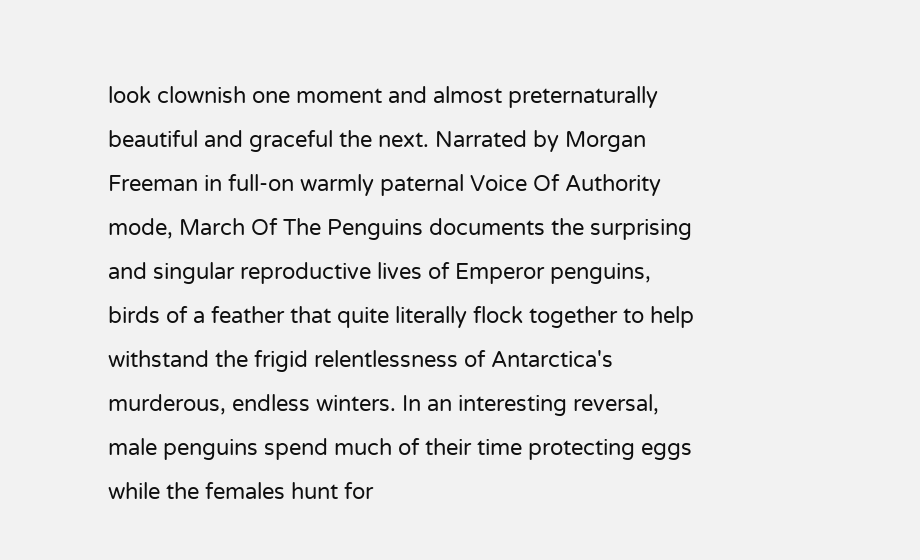look clownish one moment and almost preternaturally beautiful and graceful the next. Narrated by Morgan Freeman in full-on warmly paternal Voice Of Authority mode, March Of The Penguins documents the surprising and singular reproductive lives of Emperor penguins, birds of a feather that quite literally flock together to help withstand the frigid relentlessness of Antarctica's murderous, endless winters. In an interesting reversal, male penguins spend much of their time protecting eggs while the females hunt for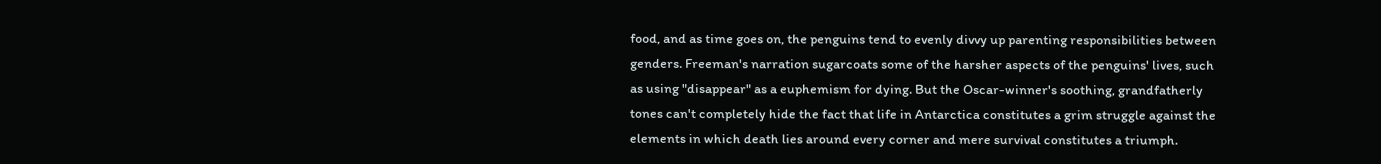food, and as time goes on, the penguins tend to evenly divvy up parenting responsibilities between genders. Freeman's narration sugarcoats some of the harsher aspects of the penguins' lives, such as using "disappear" as a euphemism for dying. But the Oscar-winner's soothing, grandfatherly tones can't completely hide the fact that life in Antarctica constitutes a grim struggle against the elements in which death lies around every corner and mere survival constitutes a triumph.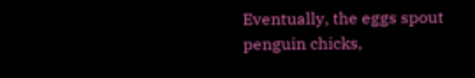Eventually, the eggs spout penguin chicks,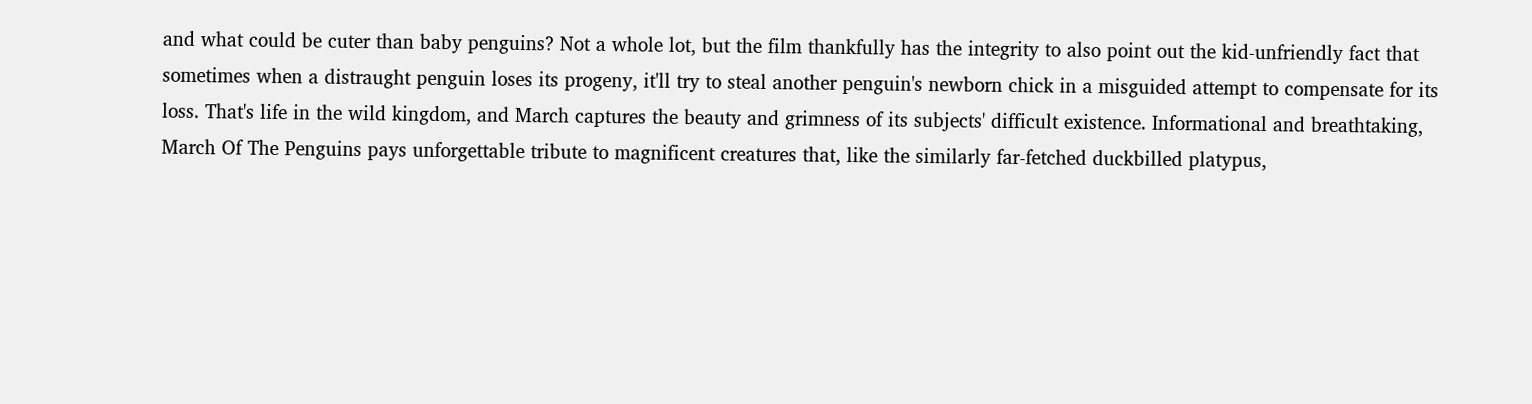and what could be cuter than baby penguins? Not a whole lot, but the film thankfully has the integrity to also point out the kid-unfriendly fact that sometimes when a distraught penguin loses its progeny, it'll try to steal another penguin's newborn chick in a misguided attempt to compensate for its loss. That's life in the wild kingdom, and March captures the beauty and grimness of its subjects' difficult existence. Informational and breathtaking, March Of The Penguins pays unforgettable tribute to magnificent creatures that, like the similarly far-fetched duckbilled platypus,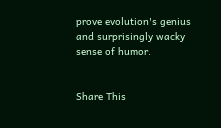prove evolution's genius and surprisingly wacky sense of humor.


Share This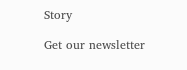Story

Get our newsletter